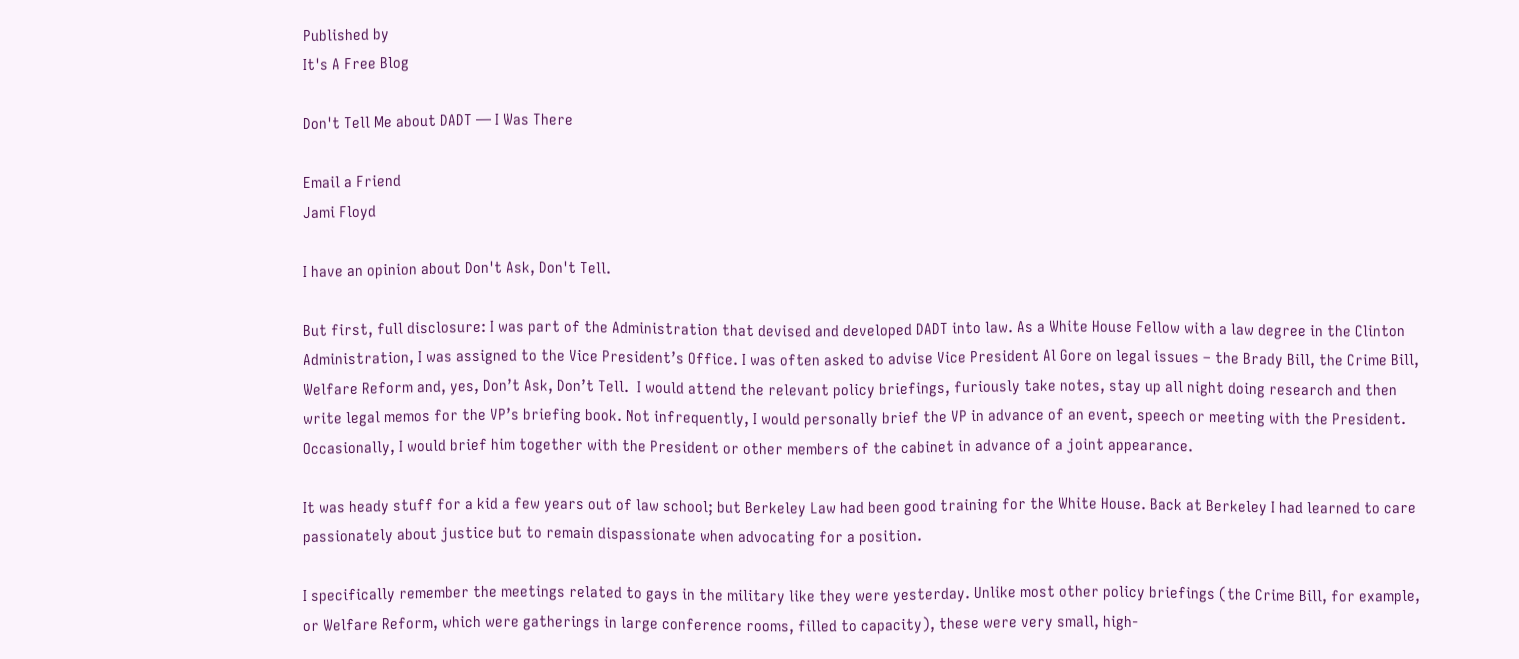Published by
It's A Free Blog

Don't Tell Me about DADT — I Was There

Email a Friend
Jami Floyd

I have an opinion about Don't Ask, Don't Tell.

But first, full disclosure: I was part of the Administration that devised and developed DADT into law. As a White House Fellow with a law degree in the Clinton Administration, I was assigned to the Vice President’s Office. I was often asked to advise Vice President Al Gore on legal issues – the Brady Bill, the Crime Bill, Welfare Reform and, yes, Don’t Ask, Don’t Tell.  I would attend the relevant policy briefings, furiously take notes, stay up all night doing research and then write legal memos for the VP’s briefing book. Not infrequently, I would personally brief the VP in advance of an event, speech or meeting with the President. Occasionally, I would brief him together with the President or other members of the cabinet in advance of a joint appearance.

It was heady stuff for a kid a few years out of law school; but Berkeley Law had been good training for the White House. Back at Berkeley I had learned to care passionately about justice but to remain dispassionate when advocating for a position.

I specifically remember the meetings related to gays in the military like they were yesterday. Unlike most other policy briefings (the Crime Bill, for example, or Welfare Reform, which were gatherings in large conference rooms, filled to capacity), these were very small, high-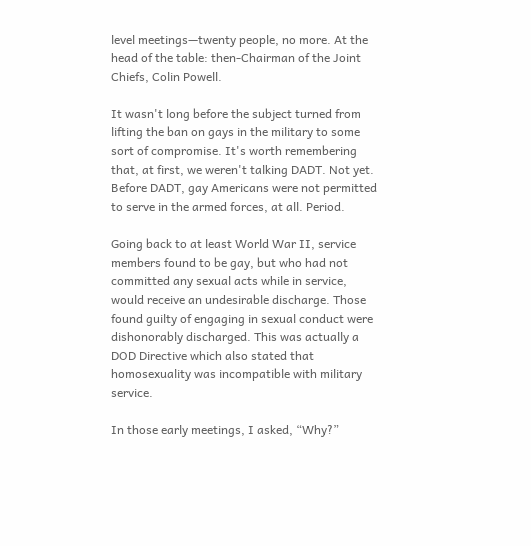level meetings—twenty people, no more. At the head of the table: then-Chairman of the Joint Chiefs, Colin Powell.

It wasn't long before the subject turned from lifting the ban on gays in the military to some sort of compromise. It's worth remembering that, at first, we weren't talking DADT. Not yet. Before DADT, gay Americans were not permitted to serve in the armed forces, at all. Period.

Going back to at least World War II, service members found to be gay, but who had not committed any sexual acts while in service, would receive an undesirable discharge. Those found guilty of engaging in sexual conduct were dishonorably discharged. This was actually a DOD Directive which also stated that homosexuality was incompatible with military service.

In those early meetings, I asked, “Why?”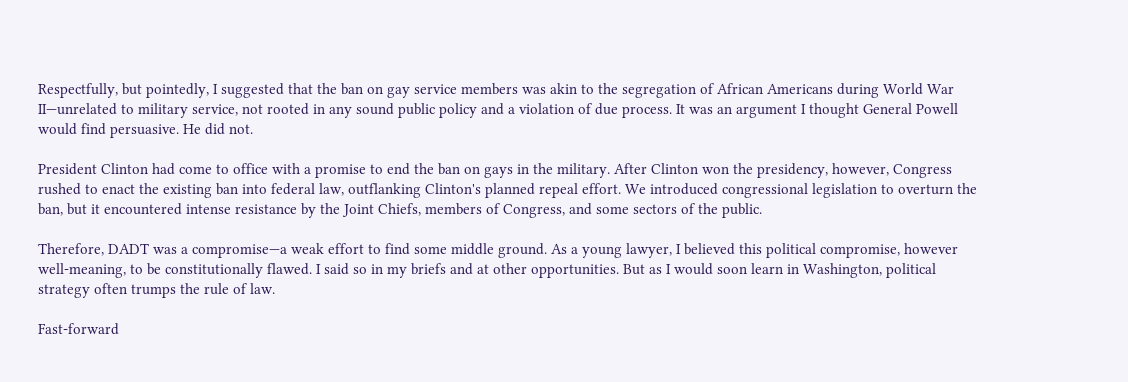Respectfully, but pointedly, I suggested that the ban on gay service members was akin to the segregation of African Americans during World War II—unrelated to military service, not rooted in any sound public policy and a violation of due process. It was an argument I thought General Powell would find persuasive. He did not.

President Clinton had come to office with a promise to end the ban on gays in the military. After Clinton won the presidency, however, Congress rushed to enact the existing ban into federal law, outflanking Clinton's planned repeal effort. We introduced congressional legislation to overturn the ban, but it encountered intense resistance by the Joint Chiefs, members of Congress, and some sectors of the public.

Therefore, DADT was a compromise—a weak effort to find some middle ground. As a young lawyer, I believed this political compromise, however well-meaning, to be constitutionally flawed. I said so in my briefs and at other opportunities. But as I would soon learn in Washington, political strategy often trumps the rule of law.

Fast-forward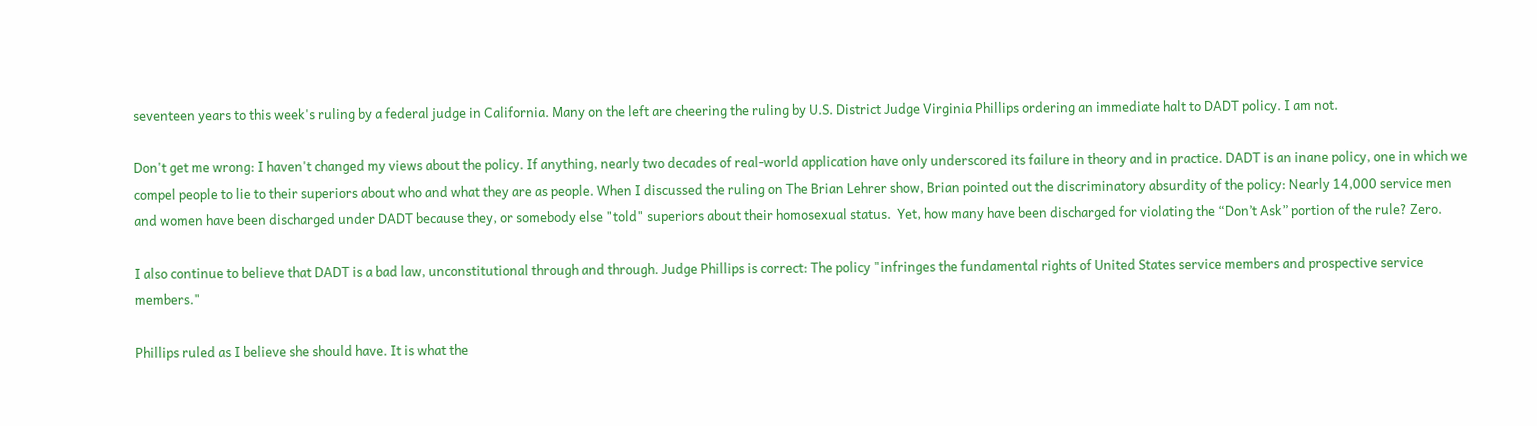seventeen years to this week's ruling by a federal judge in California. Many on the left are cheering the ruling by U.S. District Judge Virginia Phillips ordering an immediate halt to DADT policy. I am not.

Don't get me wrong: I haven't changed my views about the policy. If anything, nearly two decades of real-world application have only underscored its failure in theory and in practice. DADT is an inane policy, one in which we compel people to lie to their superiors about who and what they are as people. When I discussed the ruling on The Brian Lehrer show, Brian pointed out the discriminatory absurdity of the policy: Nearly 14,000 service men and women have been discharged under DADT because they, or somebody else "told" superiors about their homosexual status.  Yet, how many have been discharged for violating the “Don’t Ask” portion of the rule? Zero.

I also continue to believe that DADT is a bad law, unconstitutional through and through. Judge Phillips is correct: The policy "infringes the fundamental rights of United States service members and prospective service members."

Phillips ruled as I believe she should have. It is what the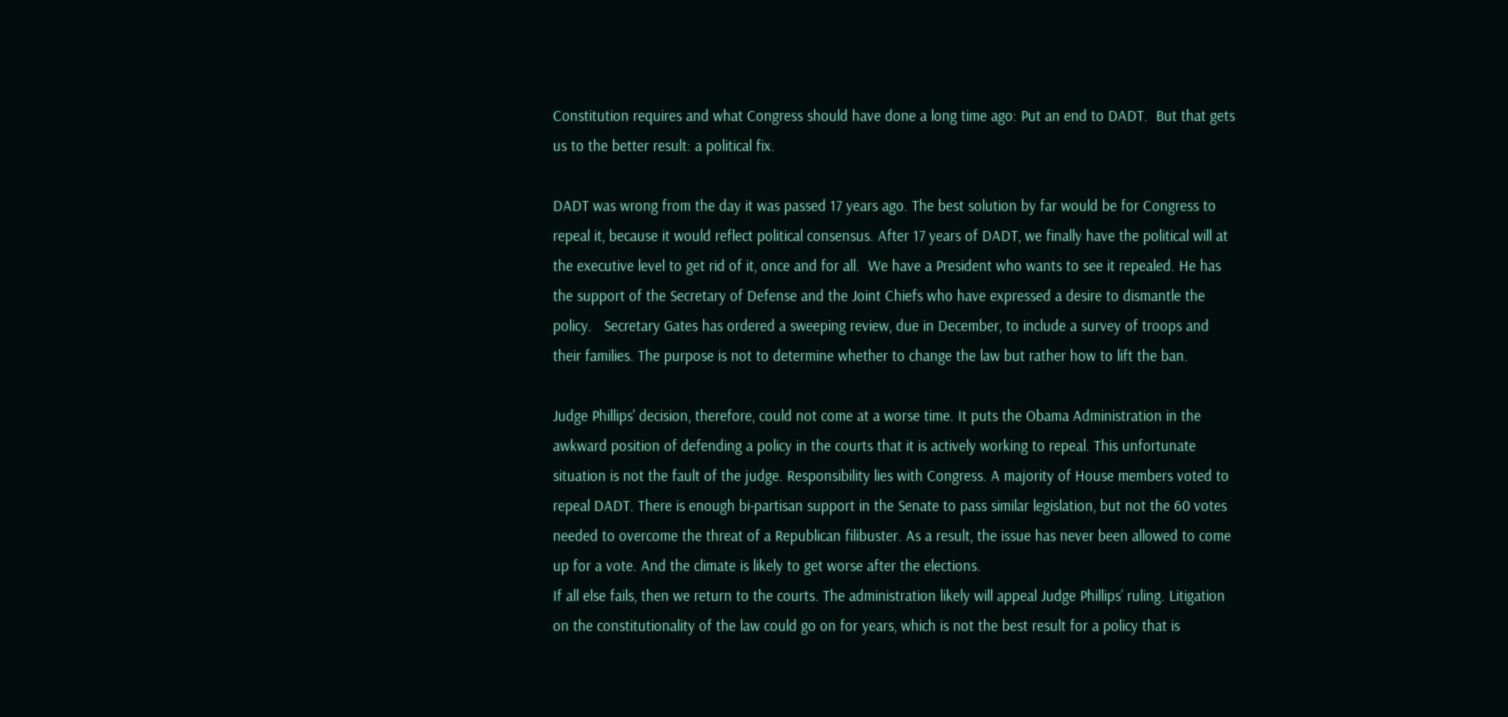Constitution requires and what Congress should have done a long time ago: Put an end to DADT.  But that gets us to the better result: a political fix.

DADT was wrong from the day it was passed 17 years ago. The best solution by far would be for Congress to repeal it, because it would reflect political consensus. After 17 years of DADT, we finally have the political will at the executive level to get rid of it, once and for all.  We have a President who wants to see it repealed. He has the support of the Secretary of Defense and the Joint Chiefs who have expressed a desire to dismantle the policy.   Secretary Gates has ordered a sweeping review, due in December, to include a survey of troops and their families. The purpose is not to determine whether to change the law but rather how to lift the ban.

Judge Phillips' decision, therefore, could not come at a worse time. It puts the Obama Administration in the awkward position of defending a policy in the courts that it is actively working to repeal. This unfortunate situation is not the fault of the judge. Responsibility lies with Congress. A majority of House members voted to repeal DADT. There is enough bi-partisan support in the Senate to pass similar legislation, but not the 60 votes needed to overcome the threat of a Republican filibuster. As a result, the issue has never been allowed to come up for a vote. And the climate is likely to get worse after the elections.
If all else fails, then we return to the courts. The administration likely will appeal Judge Phillips’ ruling. Litigation on the constitutionality of the law could go on for years, which is not the best result for a policy that is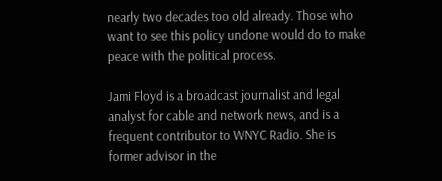nearly two decades too old already. Those who want to see this policy undone would do to make peace with the political process.

Jami Floyd is a broadcast journalist and legal analyst for cable and network news, and is a frequent contributor to WNYC Radio. She is former advisor in the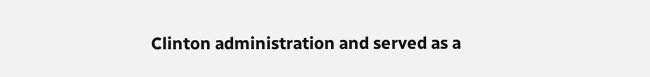Clinton administration and served as a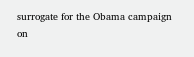surrogate for the Obama campaign on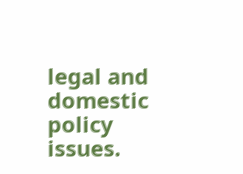legal and domestic policy issues.